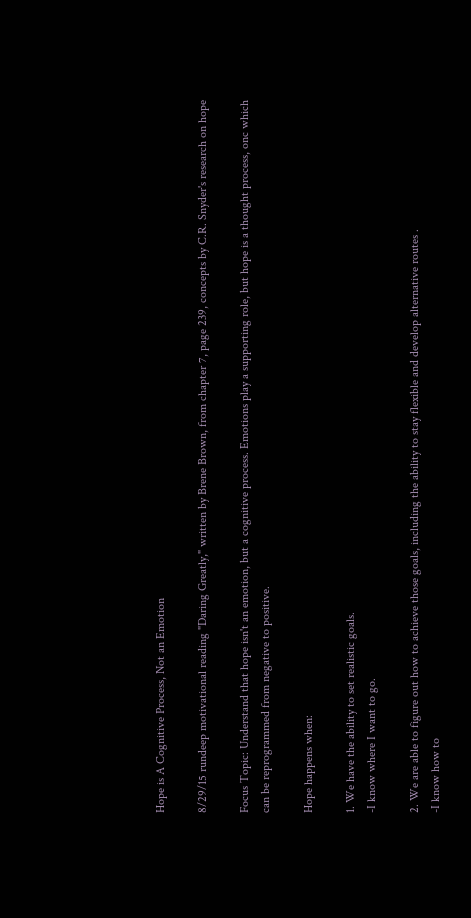Hope is A Cognitive Process, Not an Emotion

8/29/15 rundeep motivational reading "Daring Greatly," written by Brene Brown, from chapter 7, page 239, concepts by C.R. Snyder's research on hope

Focus Topic: Understand that hope isn't an emotion, but a cognitive process. Emotions play a supporting role, but hope is a thought process, onc which can be reprogrammed from negative to positive.

Hope happens when:

1. We have the ability to set realistic goals.
-I know where I want to go.

2. We are able to figure out how to achieve those goals, including the ability to stay flexible and develop alternative routes .
-I know how to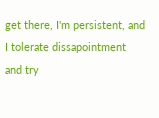get there, I'm persistent, and I tolerate dissapointment and try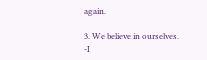again.

3. We believe in ourselves.
-I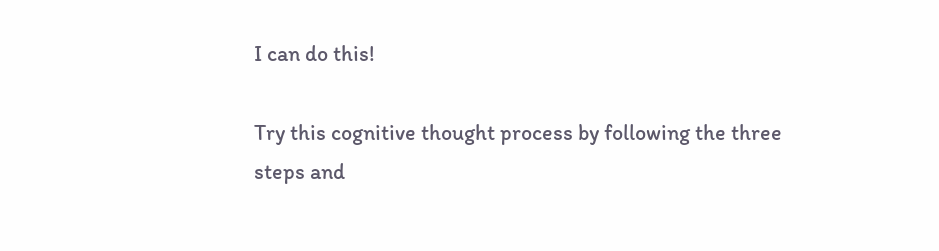I can do this!

Try this cognitive thought process by following the three steps and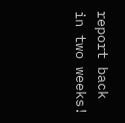report back in two weeks!